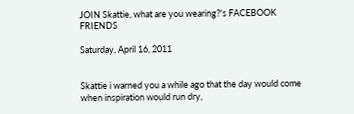JOIN Skattie, what are you wearing?'s FACEBOOK FRIENDS

Saturday, April 16, 2011


Skattie i warned you a while ago that the day would come when inspiration would run dry,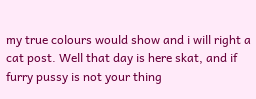my true colours would show and i will right a cat post. Well that day is here skat, and if furry pussy is not your thing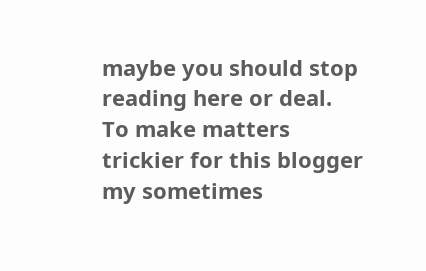maybe you should stop reading here or deal. To make matters trickier for this blogger my sometimes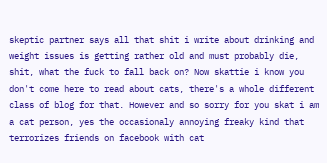skeptic partner says all that shit i write about drinking and weight issues is getting rather old and must probably die, shit, what the fuck to fall back on? Now skattie i know you don't come here to read about cats, there's a whole different class of blog for that. However and so sorry for you skat i am a cat person, yes the occasionaly annoying freaky kind that terrorizes friends on facebook with cat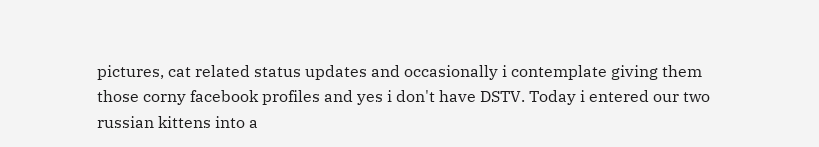pictures, cat related status updates and occasionally i contemplate giving them those corny facebook profiles and yes i don't have DSTV. Today i entered our two russian kittens into a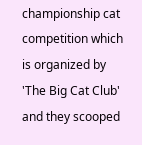championship cat competition which is organized by 'The Big Cat Club' and they scooped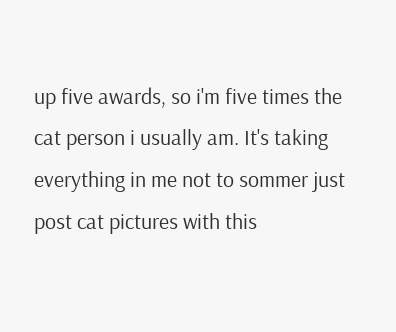up five awards, so i'm five times the cat person i usually am. It's taking everything in me not to sommer just post cat pictures with this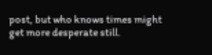post, but who knows times might get more desperate still.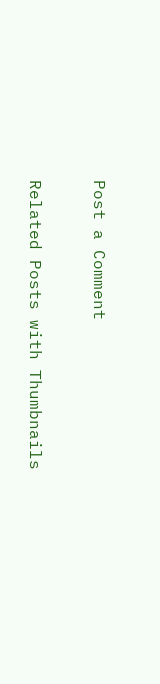Post a Comment

Related Posts with Thumbnails